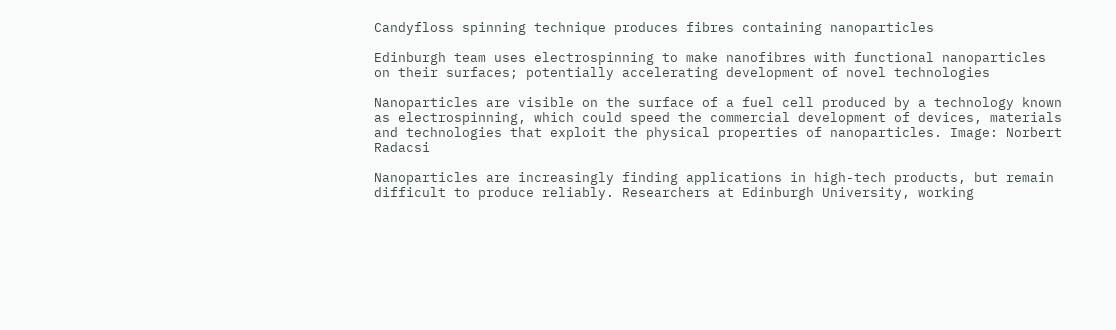Candyfloss spinning technique produces fibres containing nanoparticles

Edinburgh team uses electrospinning to make nanofibres with functional nanoparticles on their surfaces; potentially accelerating development of novel technologies

Nanoparticles are visible on the surface of a fuel cell produced by a technology known as electrospinning, which could speed the commercial development of devices, materials and technologies that exploit the physical properties of nanoparticles. Image: Norbert Radacsi

Nanoparticles are increasingly finding applications in high-tech products, but remain difficult to produce reliably. Researchers at Edinburgh University, working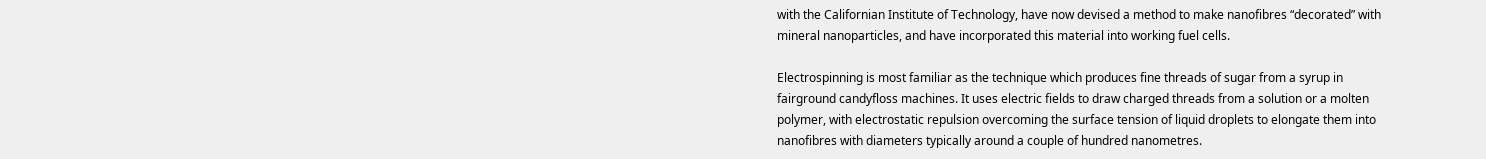with the Californian Institute of Technology, have now devised a method to make nanofibres “decorated” with mineral nanoparticles, and have incorporated this material into working fuel cells.

Electrospinning is most familiar as the technique which produces fine threads of sugar from a syrup in fairground candyfloss machines. It uses electric fields to draw charged threads from a solution or a molten polymer, with electrostatic repulsion overcoming the surface tension of liquid droplets to elongate them into nanofibres with diameters typically around a couple of hundred nanometres.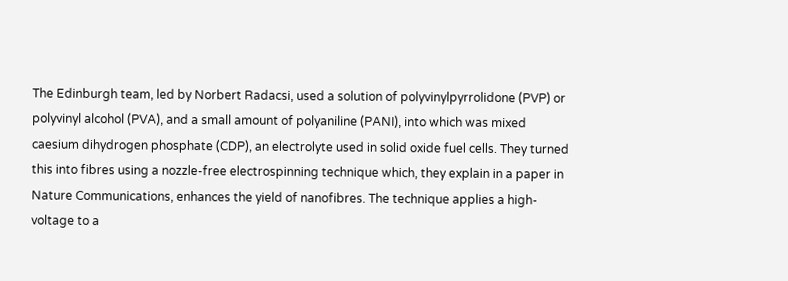The Edinburgh team, led by Norbert Radacsi, used a solution of polyvinylpyrrolidone (PVP) or polyvinyl alcohol (PVA), and a small amount of polyaniline (PANI), into which was mixed caesium dihydrogen phosphate (CDP), an electrolyte used in solid oxide fuel cells. They turned this into fibres using a nozzle-free electrospinning technique which, they explain in a paper in Nature Communications, enhances the yield of nanofibres. The technique applies a high-voltage to a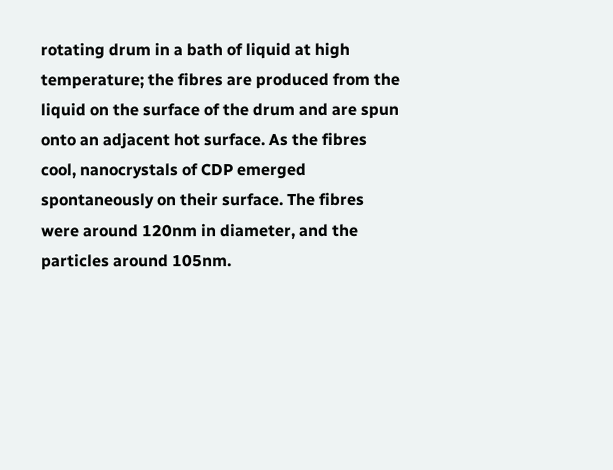rotating drum in a bath of liquid at high temperature; the fibres are produced from the liquid on the surface of the drum and are spun onto an adjacent hot surface. As the fibres cool, nanocrystals of CDP emerged spontaneously on their surface. The fibres were around 120nm in diameter, and the particles around 105nm.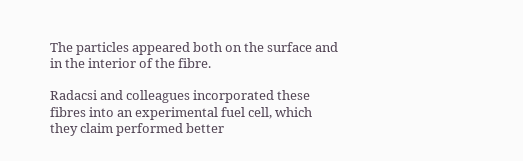The particles appeared both on the surface and in the interior of the fibre.

Radacsi and colleagues incorporated these fibres into an experimental fuel cell, which they claim performed better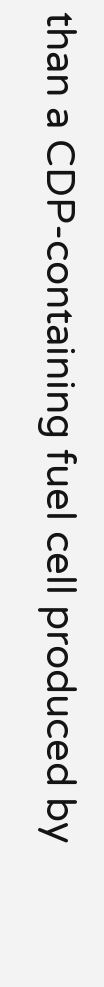than a CDP-containing fuel cell produced by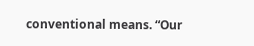conventional means. “Our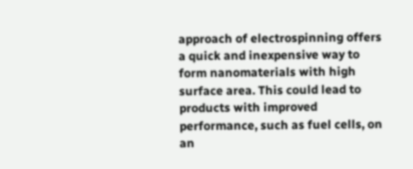approach of electrospinning offers a quick and inexpensive way to form nanomaterials with high surface area. This could lead to products with improved performance, such as fuel cells, on an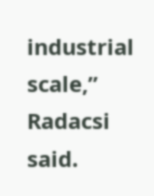industrial scale,” Radacsi said.